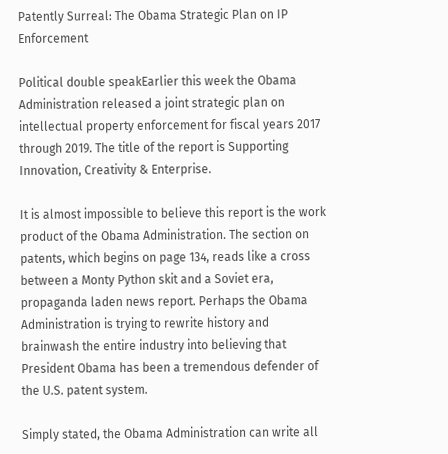Patently Surreal: The Obama Strategic Plan on IP Enforcement

Political double speakEarlier this week the Obama Administration released a joint strategic plan on intellectual property enforcement for fiscal years 2017 through 2019. The title of the report is Supporting Innovation, Creativity & Enterprise.

It is almost impossible to believe this report is the work product of the Obama Administration. The section on patents, which begins on page 134, reads like a cross between a Monty Python skit and a Soviet era, propaganda laden news report. Perhaps the Obama Administration is trying to rewrite history and brainwash the entire industry into believing that President Obama has been a tremendous defender of the U.S. patent system.

Simply stated, the Obama Administration can write all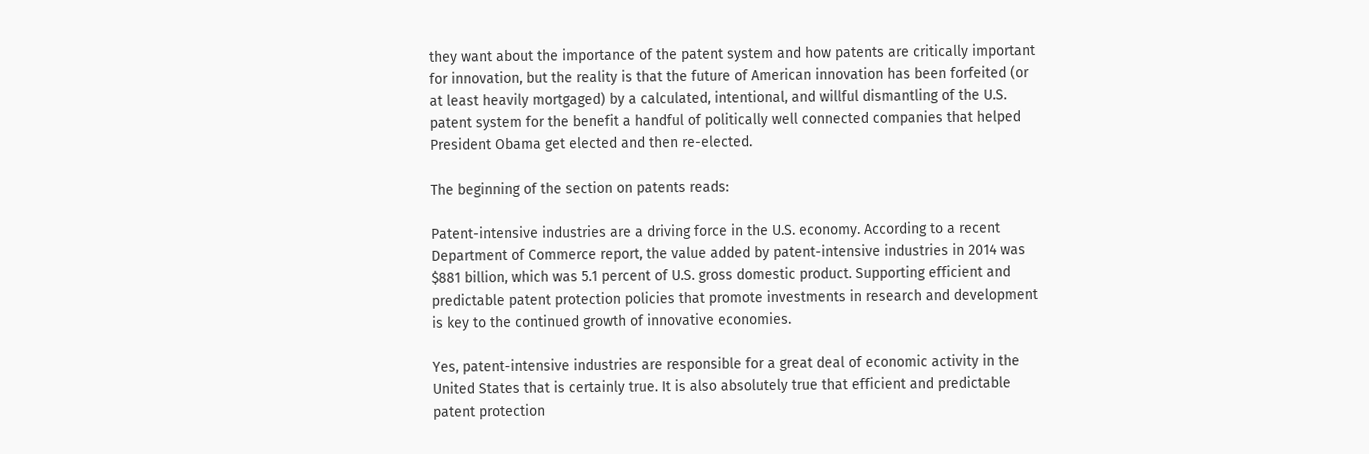they want about the importance of the patent system and how patents are critically important for innovation, but the reality is that the future of American innovation has been forfeited (or at least heavily mortgaged) by a calculated, intentional, and willful dismantling of the U.S. patent system for the benefit a handful of politically well connected companies that helped President Obama get elected and then re-elected.

The beginning of the section on patents reads:

Patent-intensive industries are a driving force in the U.S. economy. According to a recent Department of Commerce report, the value added by patent-intensive industries in 2014 was $881 billion, which was 5.1 percent of U.S. gross domestic product. Supporting efficient and predictable patent protection policies that promote investments in research and development is key to the continued growth of innovative economies.

Yes, patent-intensive industries are responsible for a great deal of economic activity in the United States that is certainly true. It is also absolutely true that efficient and predictable patent protection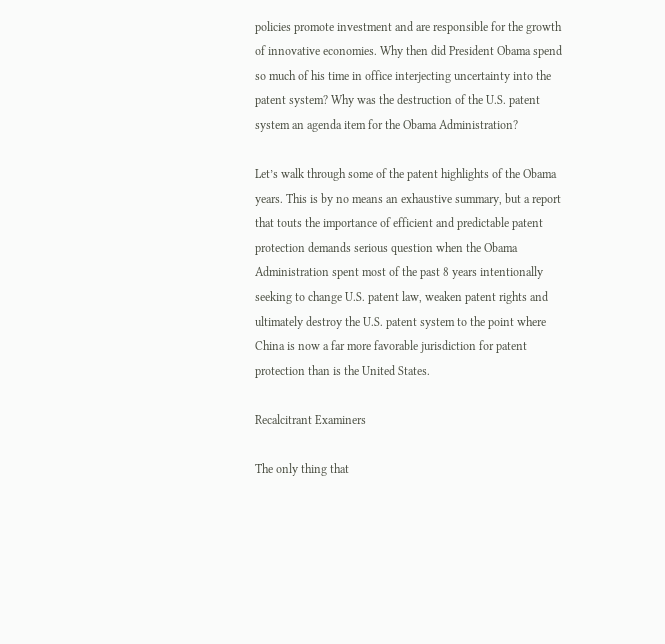policies promote investment and are responsible for the growth of innovative economies. Why then did President Obama spend so much of his time in office interjecting uncertainty into the patent system? Why was the destruction of the U.S. patent system an agenda item for the Obama Administration?

Let’s walk through some of the patent highlights of the Obama years. This is by no means an exhaustive summary, but a report that touts the importance of efficient and predictable patent protection demands serious question when the Obama Administration spent most of the past 8 years intentionally seeking to change U.S. patent law, weaken patent rights and ultimately destroy the U.S. patent system to the point where China is now a far more favorable jurisdiction for patent protection than is the United States.

Recalcitrant Examiners

The only thing that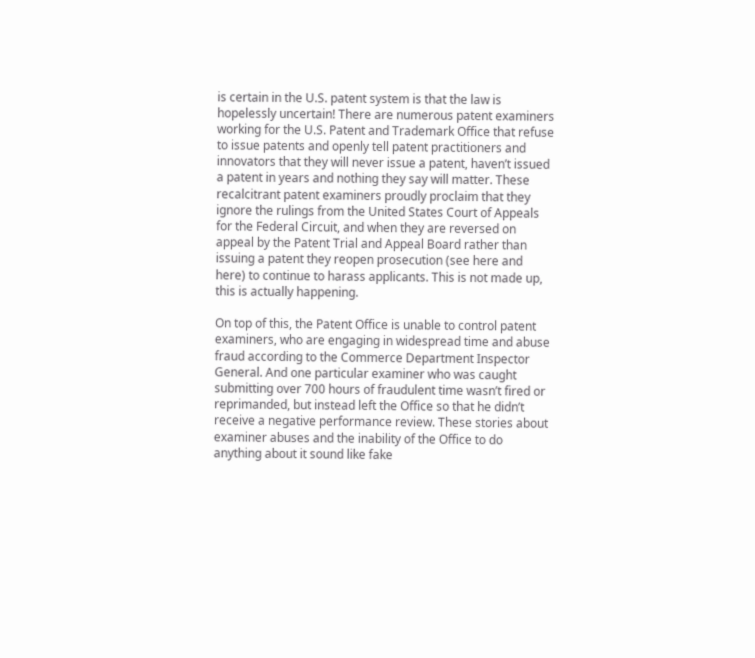is certain in the U.S. patent system is that the law is hopelessly uncertain! There are numerous patent examiners working for the U.S. Patent and Trademark Office that refuse to issue patents and openly tell patent practitioners and innovators that they will never issue a patent, haven’t issued a patent in years and nothing they say will matter. These recalcitrant patent examiners proudly proclaim that they ignore the rulings from the United States Court of Appeals for the Federal Circuit, and when they are reversed on appeal by the Patent Trial and Appeal Board rather than issuing a patent they reopen prosecution (see here and here) to continue to harass applicants. This is not made up, this is actually happening.

On top of this, the Patent Office is unable to control patent examiners, who are engaging in widespread time and abuse fraud according to the Commerce Department Inspector General. And one particular examiner who was caught submitting over 700 hours of fraudulent time wasn’t fired or reprimanded, but instead left the Office so that he didn’t receive a negative performance review. These stories about examiner abuses and the inability of the Office to do anything about it sound like fake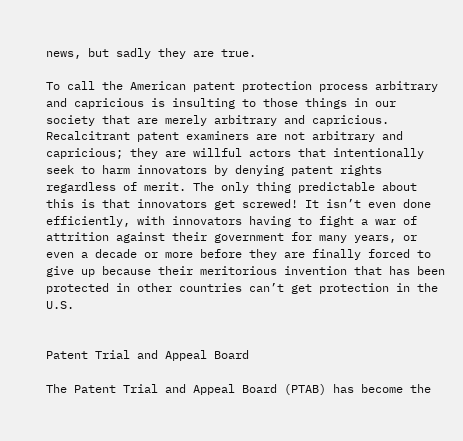news, but sadly they are true.

To call the American patent protection process arbitrary and capricious is insulting to those things in our society that are merely arbitrary and capricious. Recalcitrant patent examiners are not arbitrary and capricious; they are willful actors that intentionally seek to harm innovators by denying patent rights regardless of merit. The only thing predictable about this is that innovators get screwed! It isn’t even done efficiently, with innovators having to fight a war of attrition against their government for many years, or even a decade or more before they are finally forced to give up because their meritorious invention that has been protected in other countries can’t get protection in the U.S.


Patent Trial and Appeal Board

The Patent Trial and Appeal Board (PTAB) has become the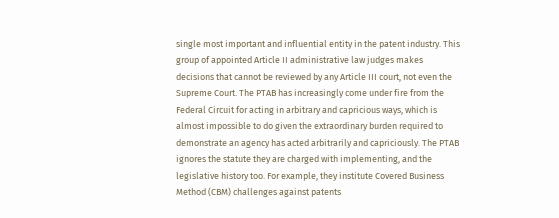single most important and influential entity in the patent industry. This group of appointed Article II administrative law judges makes decisions that cannot be reviewed by any Article III court, not even the Supreme Court. The PTAB has increasingly come under fire from the Federal Circuit for acting in arbitrary and capricious ways, which is almost impossible to do given the extraordinary burden required to demonstrate an agency has acted arbitrarily and capriciously. The PTAB ignores the statute they are charged with implementing, and the legislative history too. For example, they institute Covered Business Method (CBM) challenges against patents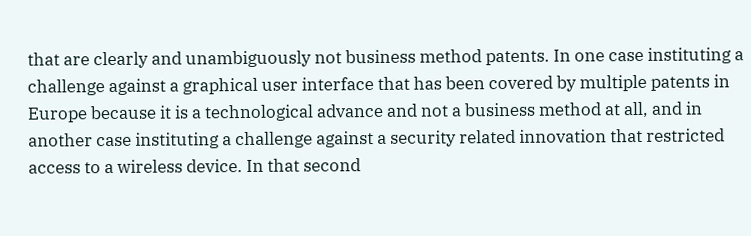that are clearly and unambiguously not business method patents. In one case instituting a challenge against a graphical user interface that has been covered by multiple patents in Europe because it is a technological advance and not a business method at all, and in another case instituting a challenge against a security related innovation that restricted access to a wireless device. In that second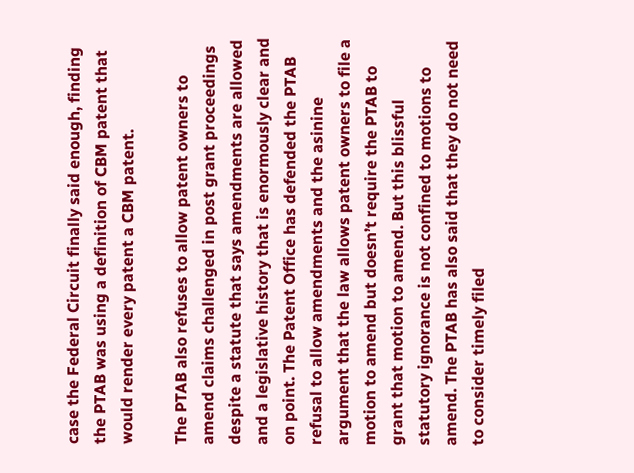case the Federal Circuit finally said enough, finding the PTAB was using a definition of CBM patent that would render every patent a CBM patent.

The PTAB also refuses to allow patent owners to amend claims challenged in post grant proceedings despite a statute that says amendments are allowed and a legislative history that is enormously clear and on point. The Patent Office has defended the PTAB refusal to allow amendments and the asinine argument that the law allows patent owners to file a motion to amend but doesn’t require the PTAB to grant that motion to amend. But this blissful statutory ignorance is not confined to motions to amend. The PTAB has also said that they do not need to consider timely filed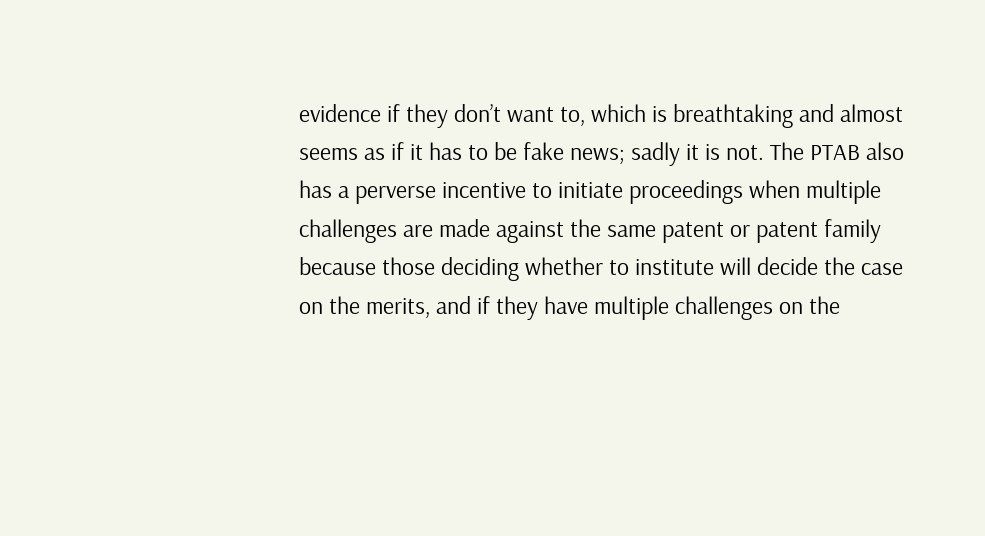evidence if they don’t want to, which is breathtaking and almost seems as if it has to be fake news; sadly it is not. The PTAB also has a perverse incentive to initiate proceedings when multiple challenges are made against the same patent or patent family because those deciding whether to institute will decide the case on the merits, and if they have multiple challenges on the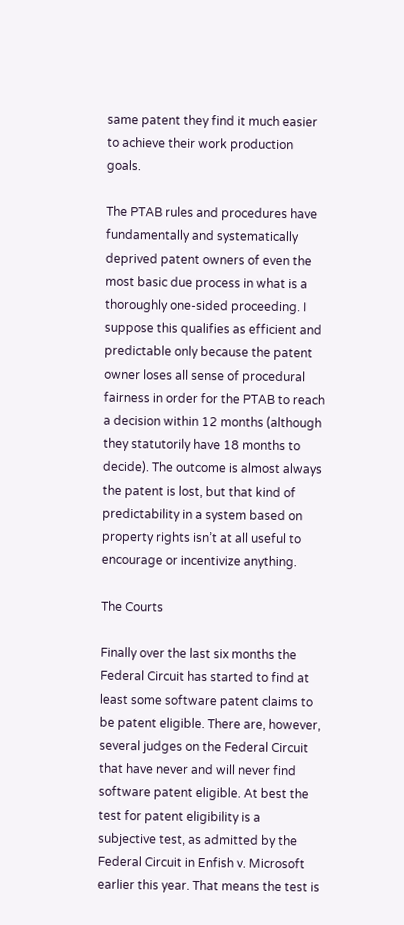same patent they find it much easier to achieve their work production goals.

The PTAB rules and procedures have fundamentally and systematically deprived patent owners of even the most basic due process in what is a thoroughly one-sided proceeding. I suppose this qualifies as efficient and predictable only because the patent owner loses all sense of procedural fairness in order for the PTAB to reach a decision within 12 months (although they statutorily have 18 months to decide). The outcome is almost always the patent is lost, but that kind of predictability in a system based on property rights isn’t at all useful to encourage or incentivize anything.

The Courts

Finally over the last six months the Federal Circuit has started to find at least some software patent claims to be patent eligible. There are, however, several judges on the Federal Circuit that have never and will never find software patent eligible. At best the test for patent eligibility is a subjective test, as admitted by the Federal Circuit in Enfish v. Microsoft earlier this year. That means the test is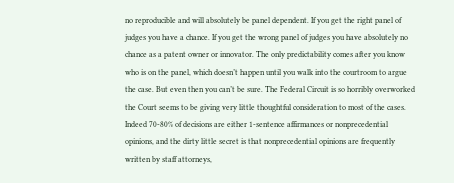no reproducible and will absolutely be panel dependent. If you get the right panel of judges you have a chance. If you get the wrong panel of judges you have absolutely no chance as a patent owner or innovator. The only predictability comes after you know who is on the panel, which doesn’t happen until you walk into the courtroom to argue the case. But even then you can’t be sure. The Federal Circuit is so horribly overworked the Court seems to be giving very little thoughtful consideration to most of the cases. Indeed 70-80% of decisions are either 1-sentence affirmances or nonprecedential opinions, and the dirty little secret is that nonprecedential opinions are frequently written by staff attorneys,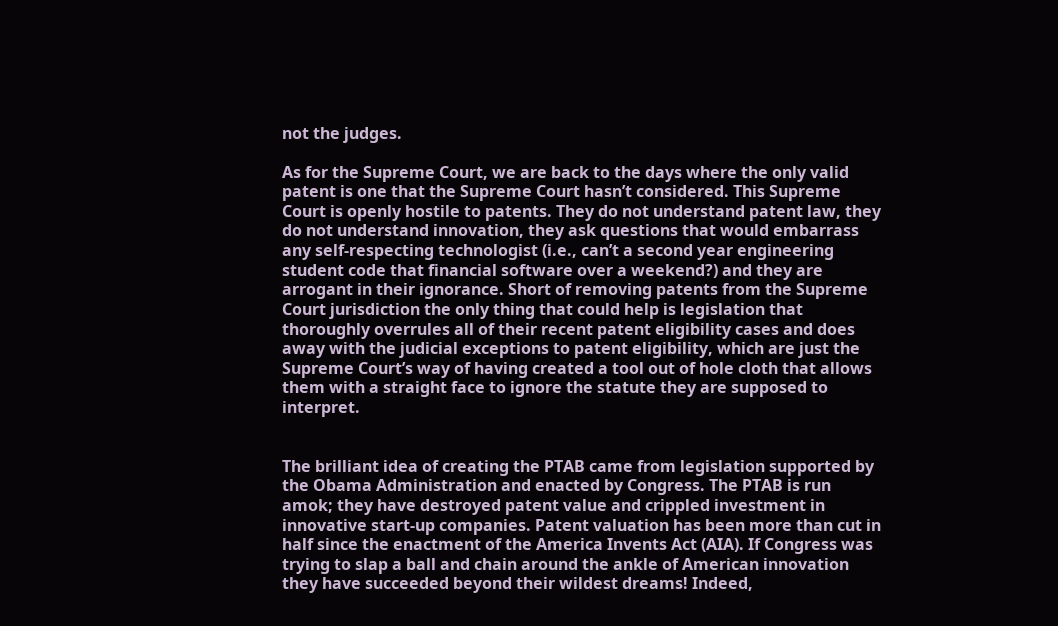not the judges.

As for the Supreme Court, we are back to the days where the only valid patent is one that the Supreme Court hasn’t considered. This Supreme Court is openly hostile to patents. They do not understand patent law, they do not understand innovation, they ask questions that would embarrass any self-respecting technologist (i.e., can’t a second year engineering student code that financial software over a weekend?) and they are arrogant in their ignorance. Short of removing patents from the Supreme Court jurisdiction the only thing that could help is legislation that thoroughly overrules all of their recent patent eligibility cases and does away with the judicial exceptions to patent eligibility, which are just the Supreme Court’s way of having created a tool out of hole cloth that allows them with a straight face to ignore the statute they are supposed to interpret.


The brilliant idea of creating the PTAB came from legislation supported by the Obama Administration and enacted by Congress. The PTAB is run amok; they have destroyed patent value and crippled investment in innovative start-up companies. Patent valuation has been more than cut in half since the enactment of the America Invents Act (AIA). If Congress was trying to slap a ball and chain around the ankle of American innovation they have succeeded beyond their wildest dreams! Indeed,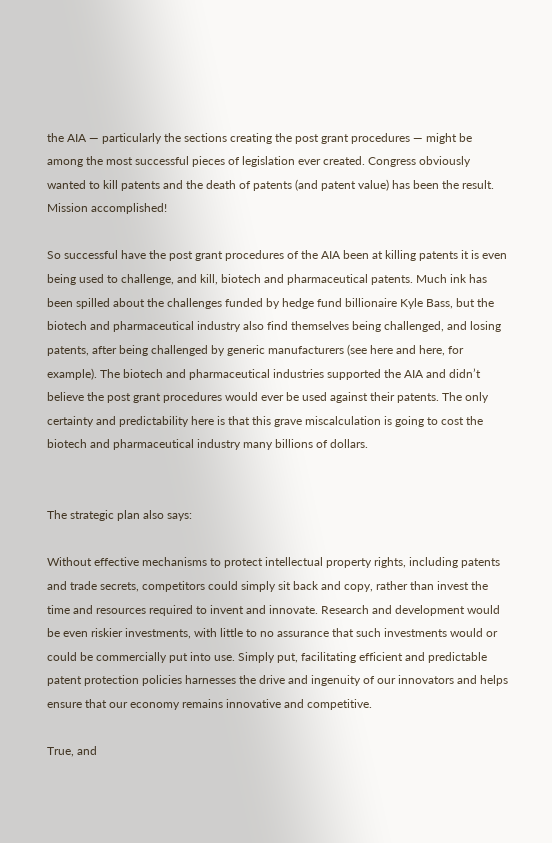the AIA — particularly the sections creating the post grant procedures — might be among the most successful pieces of legislation ever created. Congress obviously wanted to kill patents and the death of patents (and patent value) has been the result. Mission accomplished!

So successful have the post grant procedures of the AIA been at killing patents it is even being used to challenge, and kill, biotech and pharmaceutical patents. Much ink has been spilled about the challenges funded by hedge fund billionaire Kyle Bass, but the biotech and pharmaceutical industry also find themselves being challenged, and losing patents, after being challenged by generic manufacturers (see here and here, for example). The biotech and pharmaceutical industries supported the AIA and didn’t believe the post grant procedures would ever be used against their patents. The only certainty and predictability here is that this grave miscalculation is going to cost the biotech and pharmaceutical industry many billions of dollars.


The strategic plan also says:

Without effective mechanisms to protect intellectual property rights, including patents and trade secrets, competitors could simply sit back and copy, rather than invest the time and resources required to invent and innovate. Research and development would be even riskier investments, with little to no assurance that such investments would or could be commercially put into use. Simply put, facilitating efficient and predictable patent protection policies harnesses the drive and ingenuity of our innovators and helps ensure that our economy remains innovative and competitive.

True, and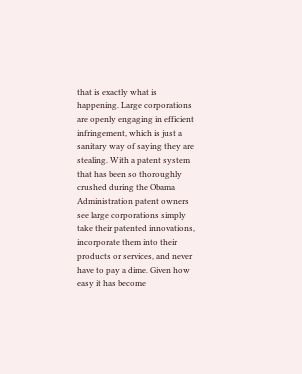that is exactly what is happening. Large corporations are openly engaging in efficient infringement, which is just a sanitary way of saying they are stealing. With a patent system that has been so thoroughly crushed during the Obama Administration patent owners see large corporations simply take their patented innovations, incorporate them into their products or services, and never have to pay a dime. Given how easy it has become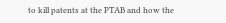to kill patents at the PTAB and how the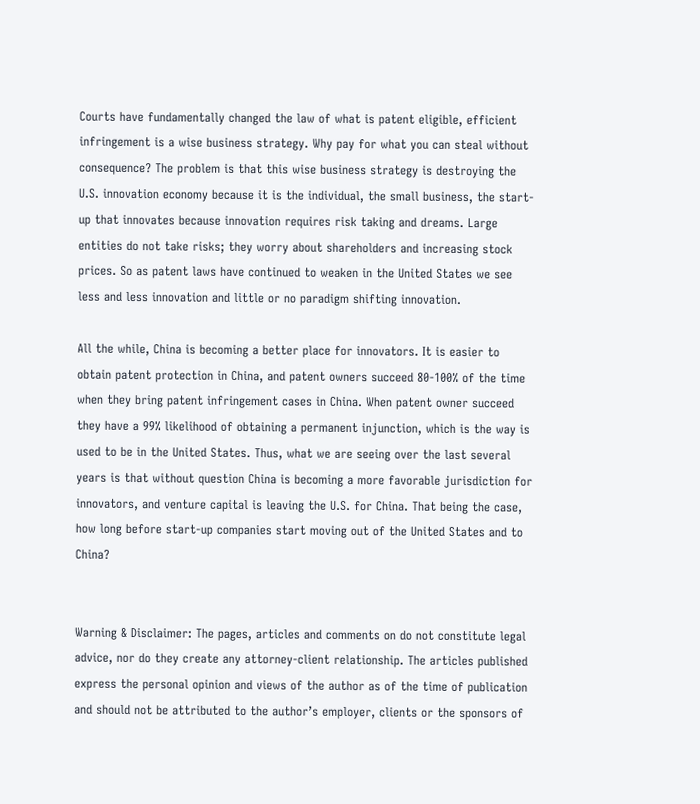Courts have fundamentally changed the law of what is patent eligible, efficient infringement is a wise business strategy. Why pay for what you can steal without consequence? The problem is that this wise business strategy is destroying the U.S. innovation economy because it is the individual, the small business, the start-up that innovates because innovation requires risk taking and dreams. Large entities do not take risks; they worry about shareholders and increasing stock prices. So as patent laws have continued to weaken in the United States we see less and less innovation and little or no paradigm shifting innovation.

All the while, China is becoming a better place for innovators. It is easier to obtain patent protection in China, and patent owners succeed 80-100% of the time when they bring patent infringement cases in China. When patent owner succeed they have a 99% likelihood of obtaining a permanent injunction, which is the way is used to be in the United States. Thus, what we are seeing over the last several years is that without question China is becoming a more favorable jurisdiction for innovators, and venture capital is leaving the U.S. for China. That being the case, how long before start-up companies start moving out of the United States and to China?


Warning & Disclaimer: The pages, articles and comments on do not constitute legal advice, nor do they create any attorney-client relationship. The articles published express the personal opinion and views of the author as of the time of publication and should not be attributed to the author’s employer, clients or the sponsors of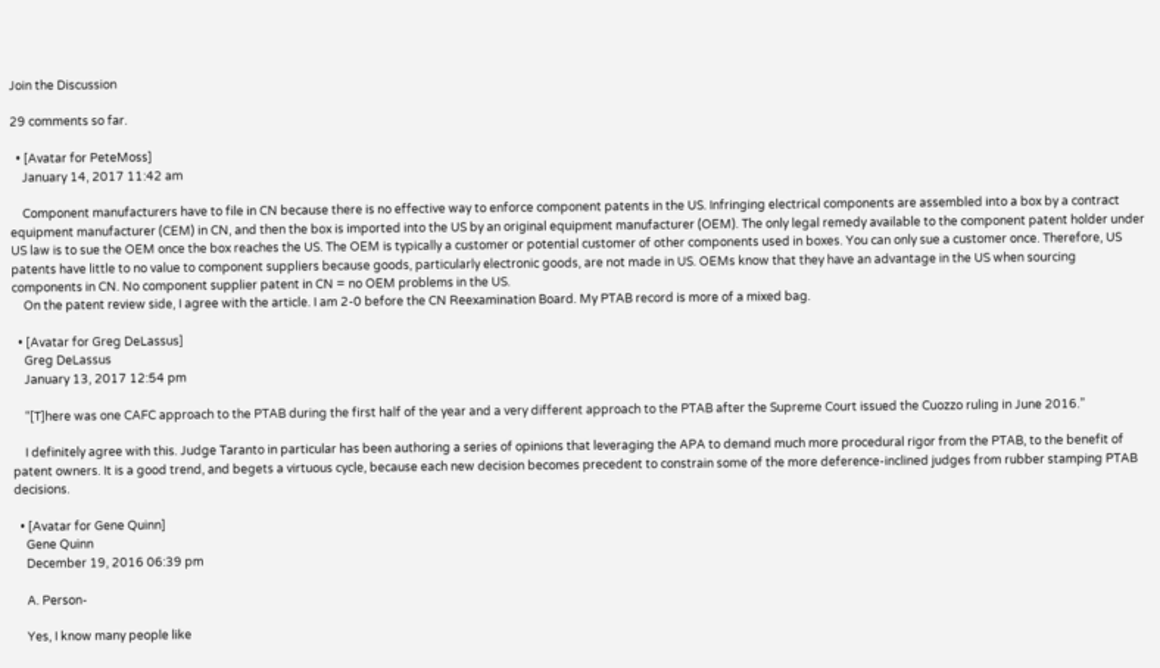Join the Discussion

29 comments so far.

  • [Avatar for PeteMoss]
    January 14, 2017 11:42 am

    Component manufacturers have to file in CN because there is no effective way to enforce component patents in the US. Infringing electrical components are assembled into a box by a contract equipment manufacturer (CEM) in CN, and then the box is imported into the US by an original equipment manufacturer (OEM). The only legal remedy available to the component patent holder under US law is to sue the OEM once the box reaches the US. The OEM is typically a customer or potential customer of other components used in boxes. You can only sue a customer once. Therefore, US patents have little to no value to component suppliers because goods, particularly electronic goods, are not made in US. OEMs know that they have an advantage in the US when sourcing components in CN. No component supplier patent in CN = no OEM problems in the US.
    On the patent review side, I agree with the article. I am 2-0 before the CN Reexamination Board. My PTAB record is more of a mixed bag.

  • [Avatar for Greg DeLassus]
    Greg DeLassus
    January 13, 2017 12:54 pm

    “[T]here was one CAFC approach to the PTAB during the first half of the year and a very different approach to the PTAB after the Supreme Court issued the Cuozzo ruling in June 2016.”

    I definitely agree with this. Judge Taranto in particular has been authoring a series of opinions that leveraging the APA to demand much more procedural rigor from the PTAB, to the benefit of patent owners. It is a good trend, and begets a virtuous cycle, because each new decision becomes precedent to constrain some of the more deference-inclined judges from rubber stamping PTAB decisions.

  • [Avatar for Gene Quinn]
    Gene Quinn
    December 19, 2016 06:39 pm

    A. Person-

    Yes, I know many people like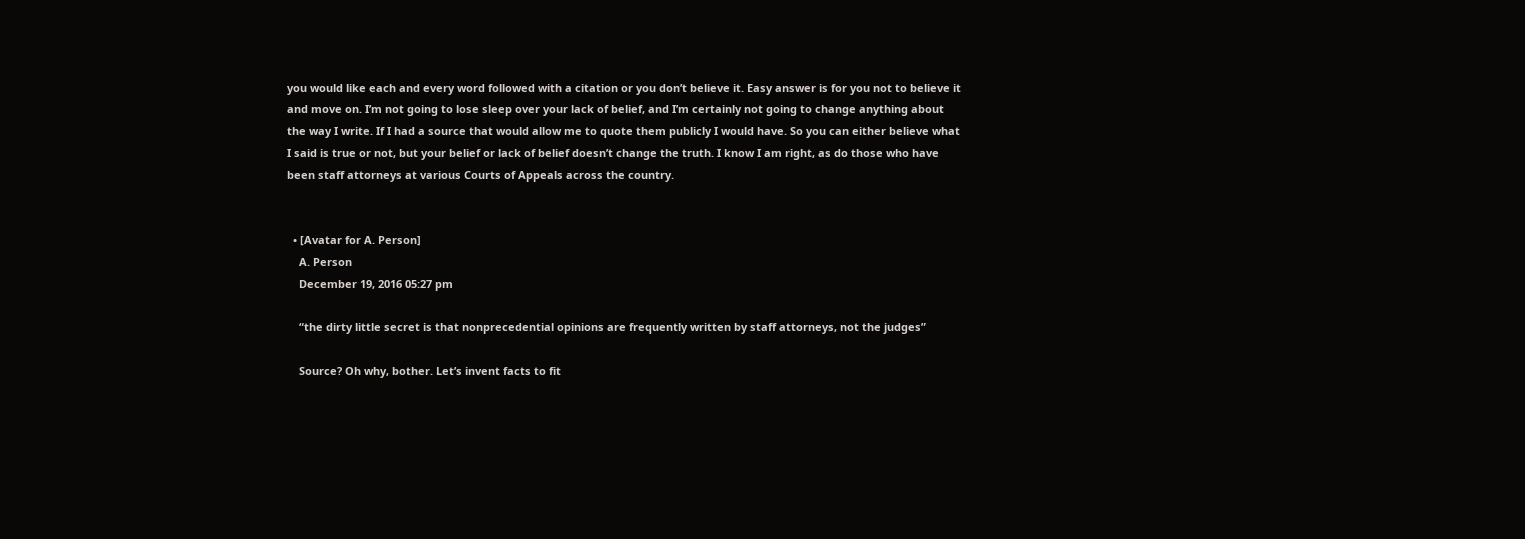you would like each and every word followed with a citation or you don’t believe it. Easy answer is for you not to believe it and move on. I’m not going to lose sleep over your lack of belief, and I’m certainly not going to change anything about the way I write. If I had a source that would allow me to quote them publicly I would have. So you can either believe what I said is true or not, but your belief or lack of belief doesn’t change the truth. I know I am right, as do those who have been staff attorneys at various Courts of Appeals across the country.


  • [Avatar for A. Person]
    A. Person
    December 19, 2016 05:27 pm

    “the dirty little secret is that nonprecedential opinions are frequently written by staff attorneys, not the judges”

    Source? Oh why, bother. Let’s invent facts to fit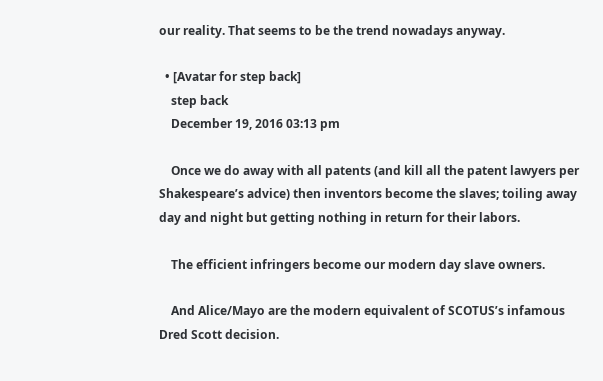our reality. That seems to be the trend nowadays anyway.

  • [Avatar for step back]
    step back
    December 19, 2016 03:13 pm

    Once we do away with all patents (and kill all the patent lawyers per Shakespeare’s advice) then inventors become the slaves; toiling away day and night but getting nothing in return for their labors.

    The efficient infringers become our modern day slave owners.

    And Alice/Mayo are the modern equivalent of SCOTUS’s infamous Dred Scott decision.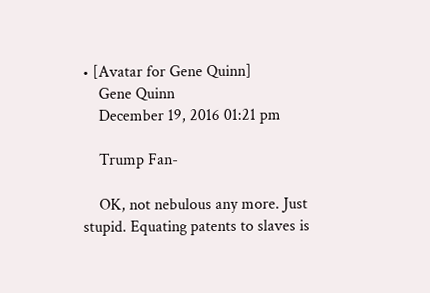• [Avatar for Gene Quinn]
    Gene Quinn
    December 19, 2016 01:21 pm

    Trump Fan-

    OK, not nebulous any more. Just stupid. Equating patents to slaves is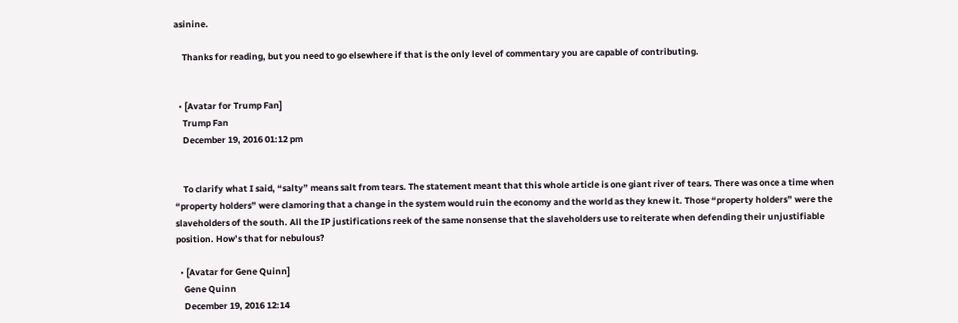asinine.

    Thanks for reading, but you need to go elsewhere if that is the only level of commentary you are capable of contributing.


  • [Avatar for Trump Fan]
    Trump Fan
    December 19, 2016 01:12 pm


    To clarify what I said, “salty” means salt from tears. The statement meant that this whole article is one giant river of tears. There was once a time when “property holders” were clamoring that a change in the system would ruin the economy and the world as they knew it. Those “property holders” were the slaveholders of the south. All the IP justifications reek of the same nonsense that the slaveholders use to reiterate when defending their unjustifiable position. How’s that for nebulous?

  • [Avatar for Gene Quinn]
    Gene Quinn
    December 19, 2016 12:14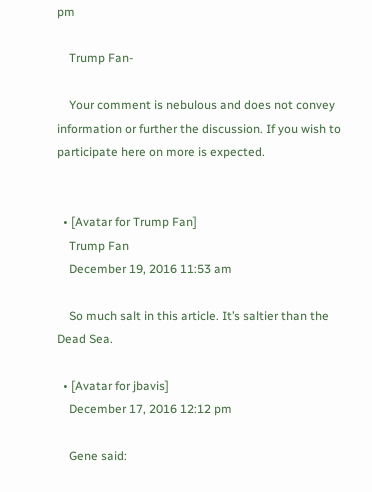pm

    Trump Fan-

    Your comment is nebulous and does not convey information or further the discussion. If you wish to participate here on more is expected.


  • [Avatar for Trump Fan]
    Trump Fan
    December 19, 2016 11:53 am

    So much salt in this article. It’s saltier than the Dead Sea.

  • [Avatar for jbavis]
    December 17, 2016 12:12 pm

    Gene said: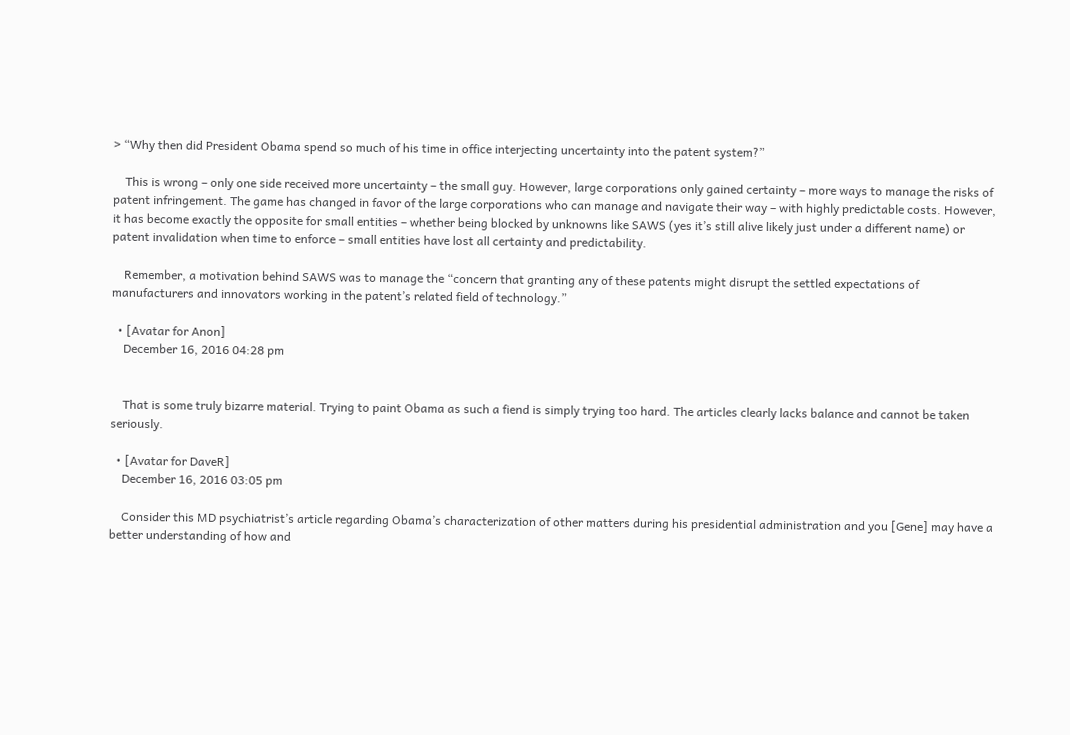> “Why then did President Obama spend so much of his time in office interjecting uncertainty into the patent system?”

    This is wrong – only one side received more uncertainty – the small guy. However, large corporations only gained certainty – more ways to manage the risks of patent infringement. The game has changed in favor of the large corporations who can manage and navigate their way – with highly predictable costs. However, it has become exactly the opposite for small entities – whether being blocked by unknowns like SAWS (yes it’s still alive likely just under a different name) or patent invalidation when time to enforce – small entities have lost all certainty and predictability.

    Remember, a motivation behind SAWS was to manage the “concern that granting any of these patents might disrupt the settled expectations of manufacturers and innovators working in the patent’s related field of technology.”

  • [Avatar for Anon]
    December 16, 2016 04:28 pm


    That is some truly bizarre material. Trying to paint Obama as such a fiend is simply trying too hard. The articles clearly lacks balance and cannot be taken seriously.

  • [Avatar for DaveR]
    December 16, 2016 03:05 pm

    Consider this MD psychiatrist’s article regarding Obama’s characterization of other matters during his presidential administration and you [Gene] may have a better understanding of how and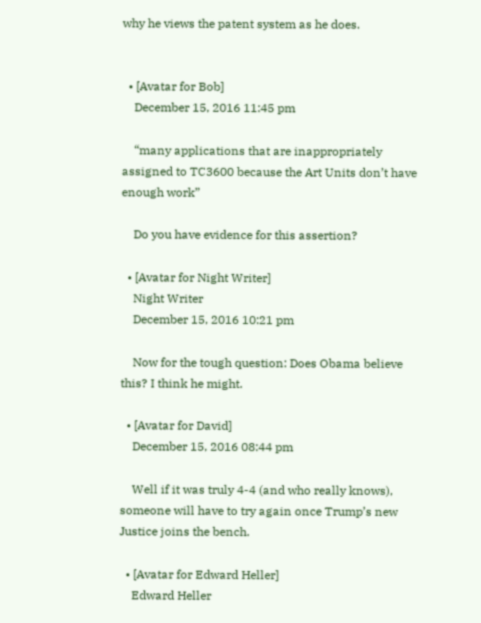why he views the patent system as he does.


  • [Avatar for Bob]
    December 15, 2016 11:45 pm

    “many applications that are inappropriately assigned to TC3600 because the Art Units don’t have enough work”

    Do you have evidence for this assertion?

  • [Avatar for Night Writer]
    Night Writer
    December 15, 2016 10:21 pm

    Now for the tough question: Does Obama believe this? I think he might.

  • [Avatar for David]
    December 15, 2016 08:44 pm

    Well if it was truly 4-4 (and who really knows), someone will have to try again once Trump’s new Justice joins the bench.

  • [Avatar for Edward Heller]
    Edward Heller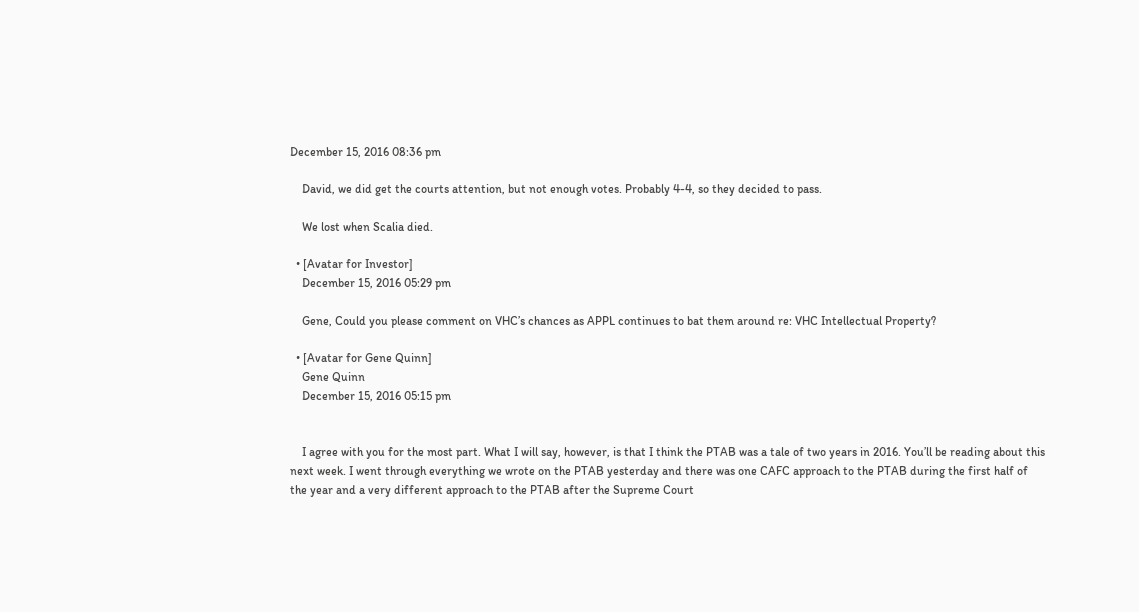December 15, 2016 08:36 pm

    David, we did get the courts attention, but not enough votes. Probably 4-4, so they decided to pass.

    We lost when Scalia died.

  • [Avatar for Investor]
    December 15, 2016 05:29 pm

    Gene, Could you please comment on VHC’s chances as APPL continues to bat them around re: VHC Intellectual Property?

  • [Avatar for Gene Quinn]
    Gene Quinn
    December 15, 2016 05:15 pm


    I agree with you for the most part. What I will say, however, is that I think the PTAB was a tale of two years in 2016. You’ll be reading about this next week. I went through everything we wrote on the PTAB yesterday and there was one CAFC approach to the PTAB during the first half of the year and a very different approach to the PTAB after the Supreme Court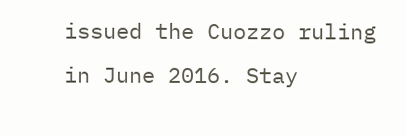issued the Cuozzo ruling in June 2016. Stay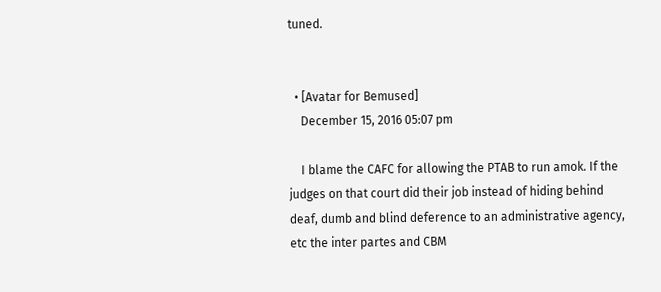tuned.


  • [Avatar for Bemused]
    December 15, 2016 05:07 pm

    I blame the CAFC for allowing the PTAB to run amok. If the judges on that court did their job instead of hiding behind deaf, dumb and blind deference to an administrative agency, etc the inter partes and CBM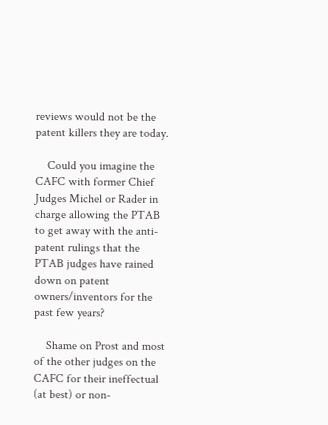reviews would not be the patent killers they are today.

    Could you imagine the CAFC with former Chief Judges Michel or Rader in charge allowing the PTAB to get away with the anti-patent rulings that the PTAB judges have rained down on patent owners/inventors for the past few years?

    Shame on Prost and most of the other judges on the CAFC for their ineffectual (at best) or non-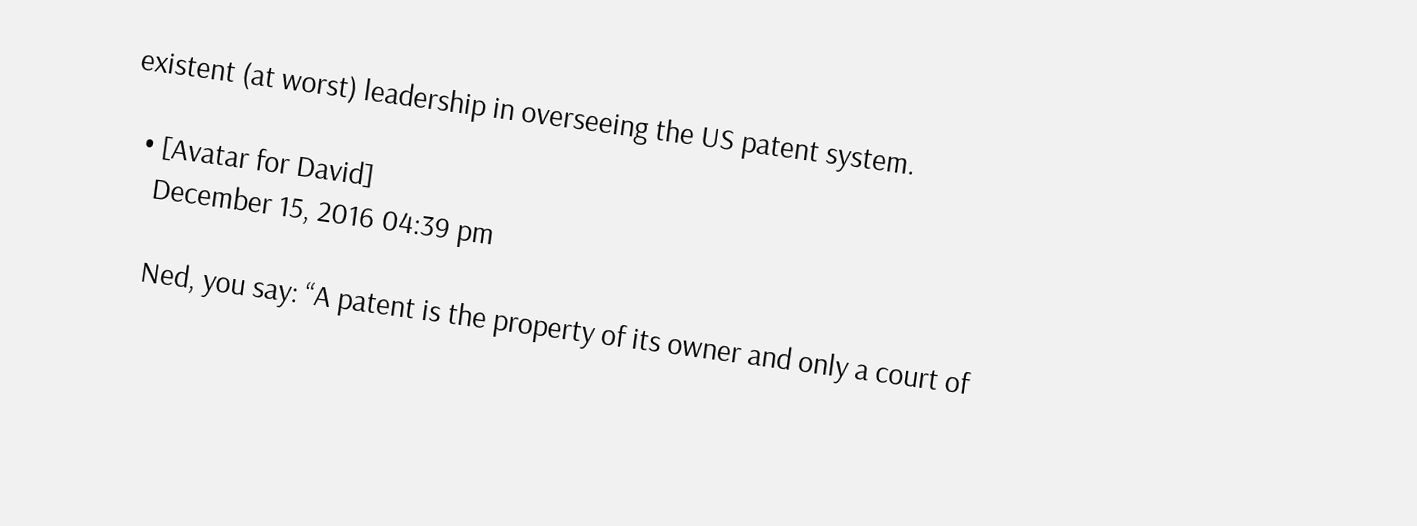existent (at worst) leadership in overseeing the US patent system.

  • [Avatar for David]
    December 15, 2016 04:39 pm

    Ned, you say: “A patent is the property of its owner and only a court of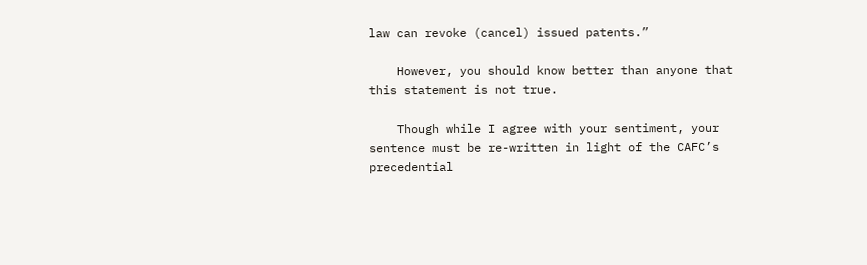law can revoke (cancel) issued patents.”

    However, you should know better than anyone that this statement is not true.

    Though while I agree with your sentiment, your sentence must be re-written in light of the CAFC’s precedential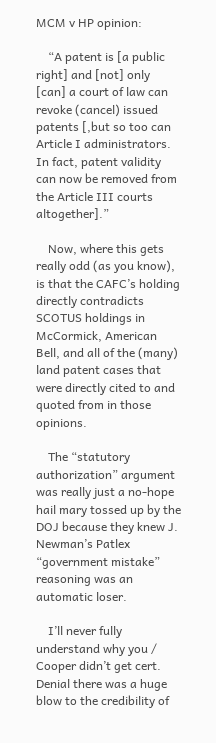MCM v HP opinion:

    “A patent is [a public right] and [not] only [can] a court of law can revoke (cancel) issued patents [,but so too can Article I administrators. In fact, patent validity can now be removed from the Article III courts altogether].”

    Now, where this gets really odd (as you know), is that the CAFC’s holding directly contradicts SCOTUS holdings in McCormick, American Bell, and all of the (many) land patent cases that were directly cited to and quoted from in those opinions.

    The “statutory authorization” argument was really just a no-hope hail mary tossed up by the DOJ because they knew J. Newman’s Patlex “government mistake” reasoning was an automatic loser.

    I’ll never fully understand why you / Cooper didn’t get cert. Denial there was a huge blow to the credibility of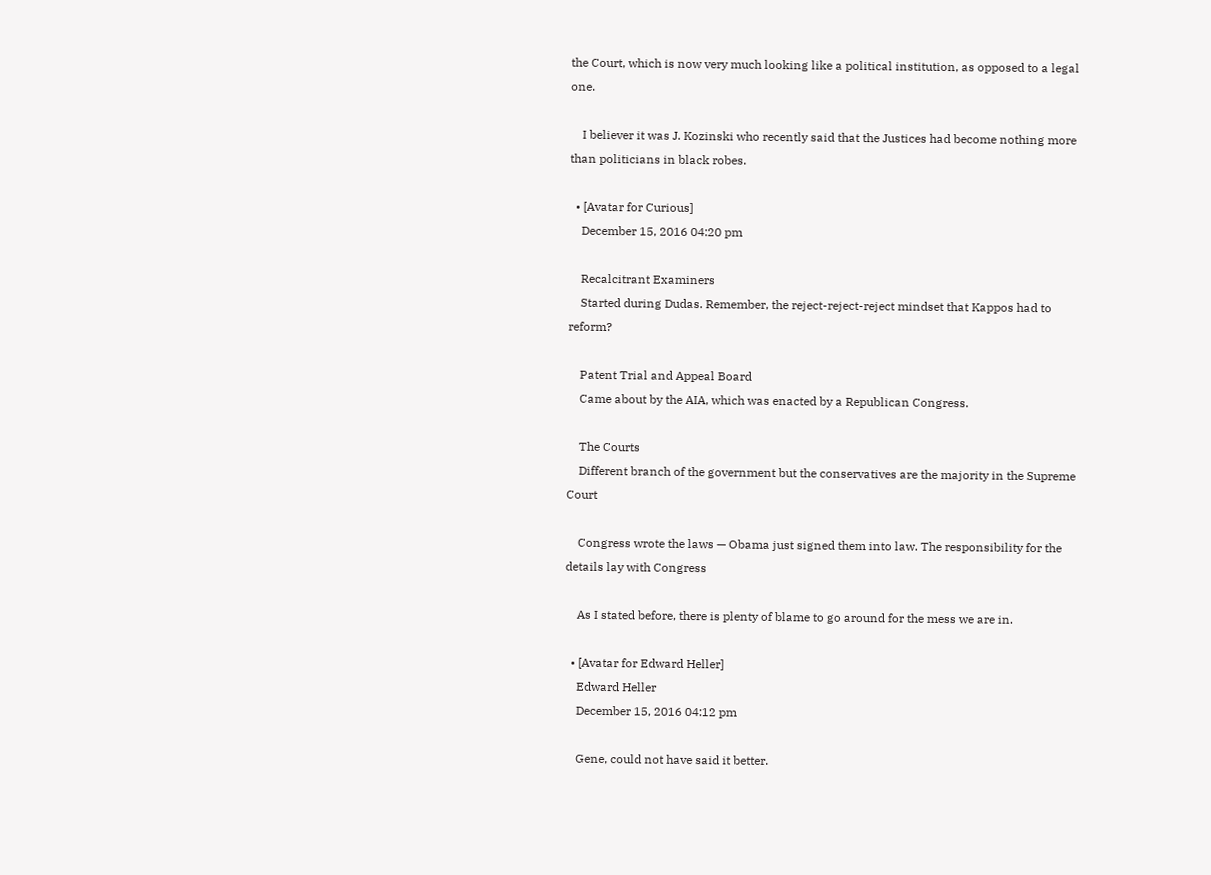the Court, which is now very much looking like a political institution, as opposed to a legal one.

    I believer it was J. Kozinski who recently said that the Justices had become nothing more than politicians in black robes.

  • [Avatar for Curious]
    December 15, 2016 04:20 pm

    Recalcitrant Examiners
    Started during Dudas. Remember, the reject-reject-reject mindset that Kappos had to reform?

    Patent Trial and Appeal Board
    Came about by the AIA, which was enacted by a Republican Congress.

    The Courts
    Different branch of the government but the conservatives are the majority in the Supreme Court

    Congress wrote the laws — Obama just signed them into law. The responsibility for the details lay with Congress

    As I stated before, there is plenty of blame to go around for the mess we are in.

  • [Avatar for Edward Heller]
    Edward Heller
    December 15, 2016 04:12 pm

    Gene, could not have said it better.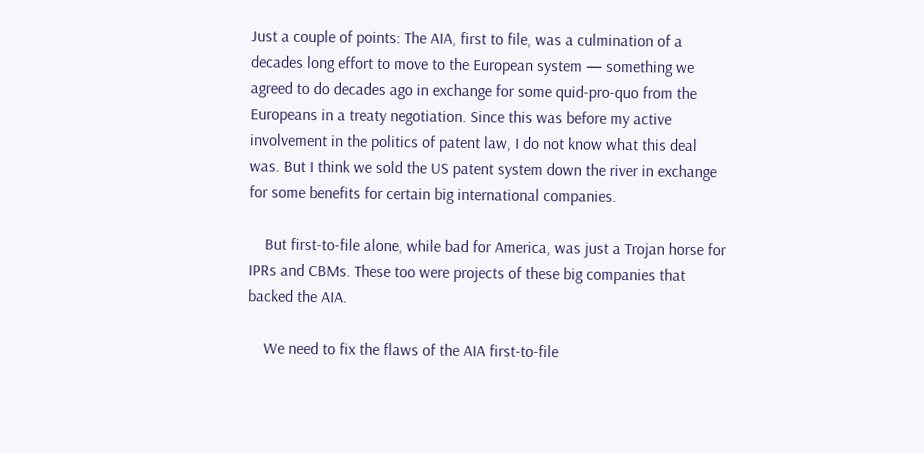Just a couple of points: The AIA, first to file, was a culmination of a decades long effort to move to the European system — something we agreed to do decades ago in exchange for some quid-pro-quo from the Europeans in a treaty negotiation. Since this was before my active involvement in the politics of patent law, I do not know what this deal was. But I think we sold the US patent system down the river in exchange for some benefits for certain big international companies.

    But first-to-file alone, while bad for America, was just a Trojan horse for IPRs and CBMs. These too were projects of these big companies that backed the AIA.

    We need to fix the flaws of the AIA first-to-file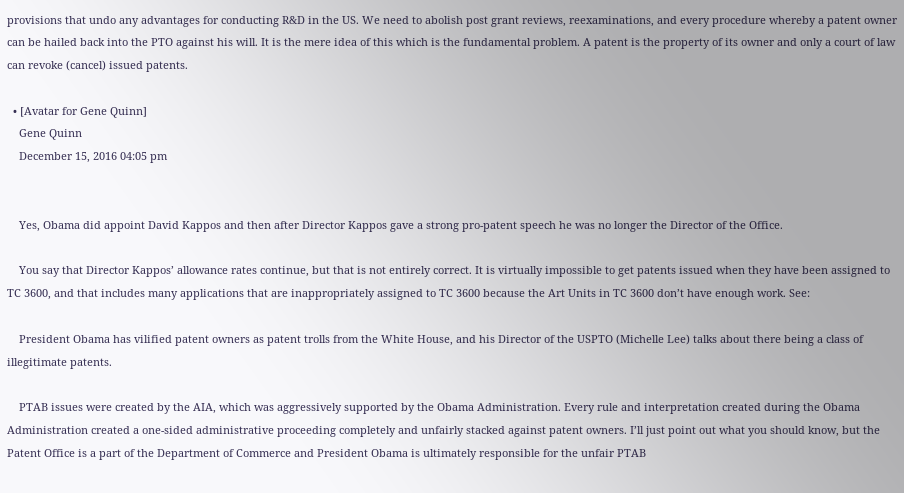provisions that undo any advantages for conducting R&D in the US. We need to abolish post grant reviews, reexaminations, and every procedure whereby a patent owner can be hailed back into the PTO against his will. It is the mere idea of this which is the fundamental problem. A patent is the property of its owner and only a court of law can revoke (cancel) issued patents.

  • [Avatar for Gene Quinn]
    Gene Quinn
    December 15, 2016 04:05 pm


    Yes, Obama did appoint David Kappos and then after Director Kappos gave a strong pro-patent speech he was no longer the Director of the Office.

    You say that Director Kappos’ allowance rates continue, but that is not entirely correct. It is virtually impossible to get patents issued when they have been assigned to TC 3600, and that includes many applications that are inappropriately assigned to TC 3600 because the Art Units in TC 3600 don’t have enough work. See:

    President Obama has vilified patent owners as patent trolls from the White House, and his Director of the USPTO (Michelle Lee) talks about there being a class of illegitimate patents.

    PTAB issues were created by the AIA, which was aggressively supported by the Obama Administration. Every rule and interpretation created during the Obama Administration created a one-sided administrative proceeding completely and unfairly stacked against patent owners. I’ll just point out what you should know, but the Patent Office is a part of the Department of Commerce and President Obama is ultimately responsible for the unfair PTAB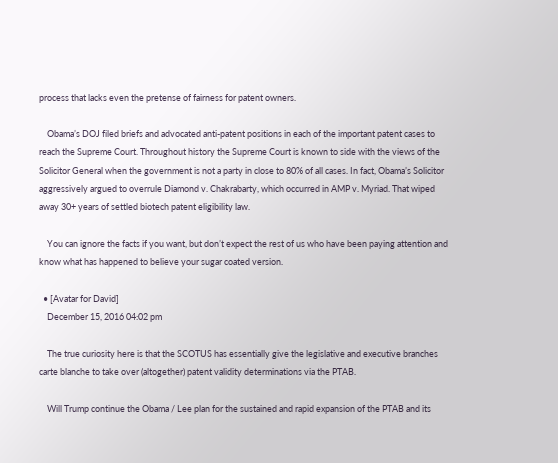process that lacks even the pretense of fairness for patent owners.

    Obama’s DOJ filed briefs and advocated anti-patent positions in each of the important patent cases to reach the Supreme Court. Throughout history the Supreme Court is known to side with the views of the Solicitor General when the government is not a party in close to 80% of all cases. In fact, Obama’s Solicitor aggressively argued to overrule Diamond v. Chakrabarty, which occurred in AMP v. Myriad. That wiped away 30+ years of settled biotech patent eligibility law.

    You can ignore the facts if you want, but don’t expect the rest of us who have been paying attention and know what has happened to believe your sugar coated version.

  • [Avatar for David]
    December 15, 2016 04:02 pm

    The true curiosity here is that the SCOTUS has essentially give the legislative and executive branches carte blanche to take over (altogether) patent validity determinations via the PTAB.

    Will Trump continue the Obama / Lee plan for the sustained and rapid expansion of the PTAB and its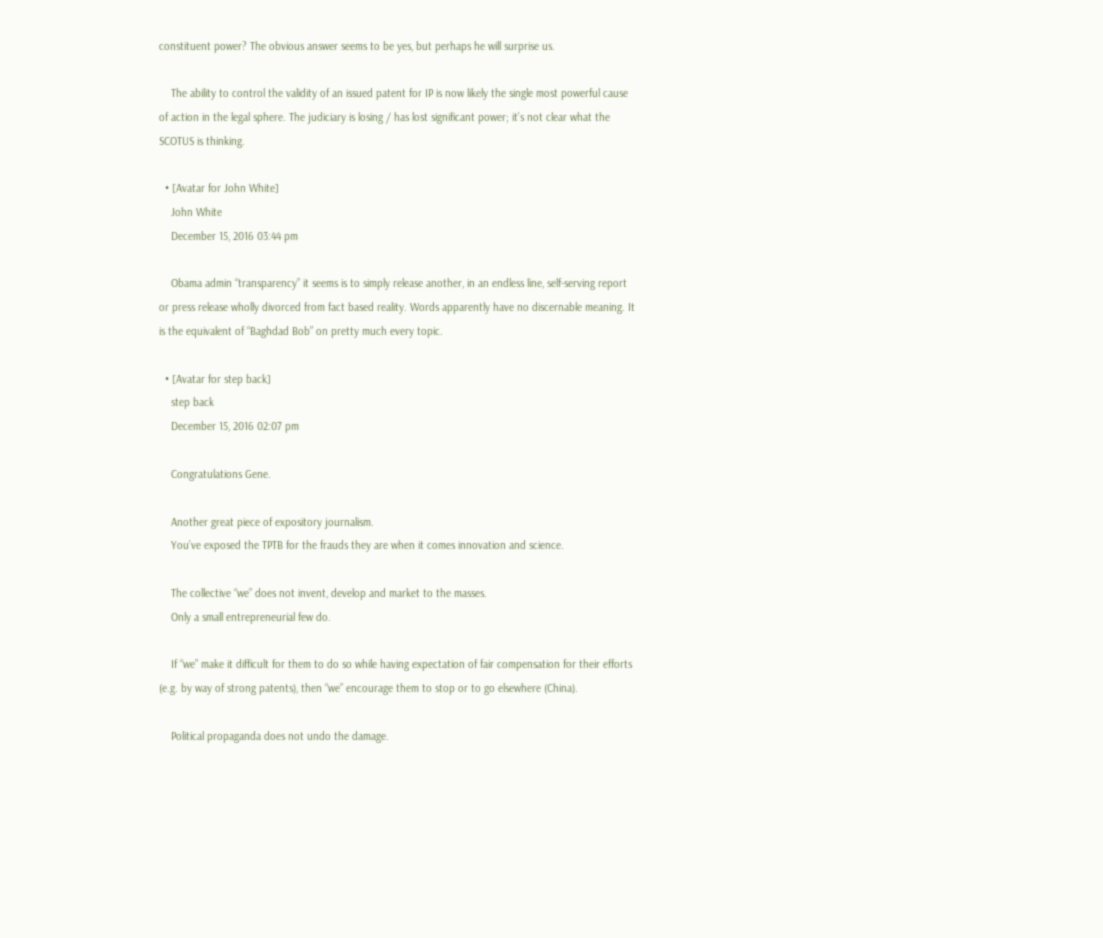constituent power? The obvious answer seems to be yes, but perhaps he will surprise us.

    The ability to control the validity of an issued patent for IP is now likely the single most powerful cause of action in the legal sphere. The judiciary is losing / has lost significant power; it’s not clear what the SCOTUS is thinking.

  • [Avatar for John White]
    John White
    December 15, 2016 03:44 pm

    Obama admin “transparency” it seems is to simply release another, in an endless line, self-serving report or press release wholly divorced from fact based reality. Words apparently have no discernable meaning. It is the equivalent of “Baghdad Bob” on pretty much every topic.

  • [Avatar for step back]
    step back
    December 15, 2016 02:07 pm

    Congratulations Gene.

    Another great piece of expository journalism.
    You’ve exposed the TPTB for the frauds they are when it comes innovation and science.

    The collective “we” does not invent, develop and market to the masses.
    Only a small entrepreneurial few do.

    If “we” make it difficult for them to do so while having expectation of fair compensation for their efforts (e.g. by way of strong patents), then “we” encourage them to stop or to go elsewhere (China).

    Political propaganda does not undo the damage.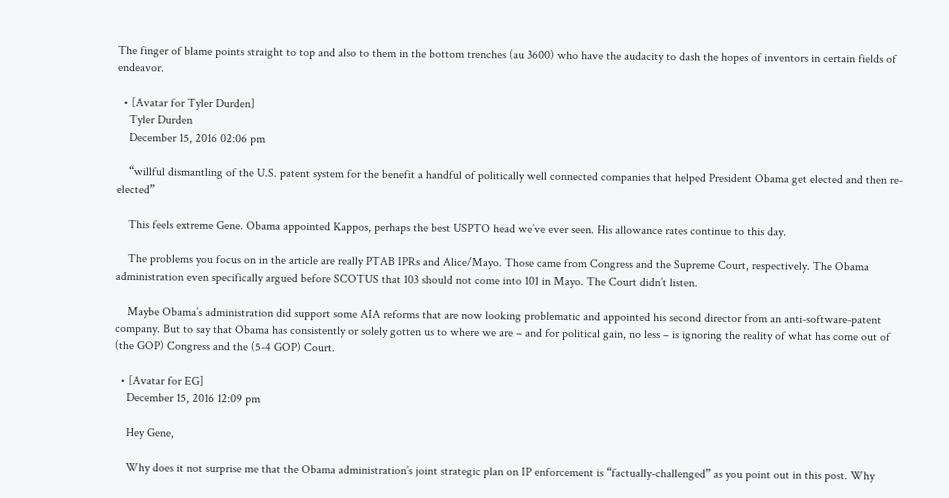The finger of blame points straight to top and also to them in the bottom trenches (au 3600) who have the audacity to dash the hopes of inventors in certain fields of endeavor.

  • [Avatar for Tyler Durden]
    Tyler Durden
    December 15, 2016 02:06 pm

    “willful dismantling of the U.S. patent system for the benefit a handful of politically well connected companies that helped President Obama get elected and then re-elected”

    This feels extreme Gene. Obama appointed Kappos, perhaps the best USPTO head we’ve ever seen. His allowance rates continue to this day.

    The problems you focus on in the article are really PTAB IPRs and Alice/Mayo. Those came from Congress and the Supreme Court, respectively. The Obama administration even specifically argued before SCOTUS that 103 should not come into 101 in Mayo. The Court didn’t listen.

    Maybe Obama’s administration did support some AIA reforms that are now looking problematic and appointed his second director from an anti-software-patent company. But to say that Obama has consistently or solely gotten us to where we are – and for political gain, no less – is ignoring the reality of what has come out of (the GOP) Congress and the (5-4 GOP) Court.

  • [Avatar for EG]
    December 15, 2016 12:09 pm

    Hey Gene,

    Why does it not surprise me that the Obama administration’s joint strategic plan on IP enforcement is “factually-challenged” as you point out in this post. Why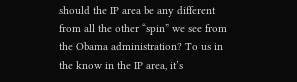should the IP area be any different from all the other “spin” we see from the Obama administration? To us in the know in the IP area, it’s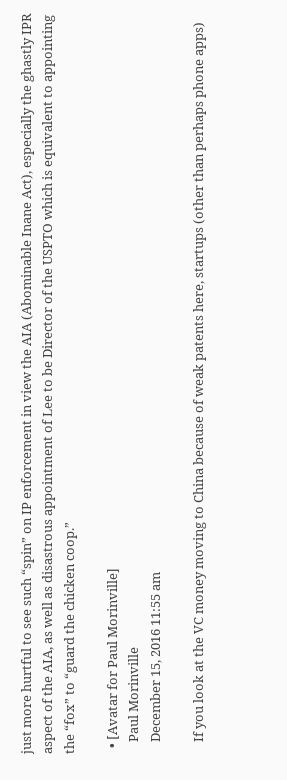just more hurtful to see such “spin” on IP enforcement in view the AIA (Abominable Inane Act), especially the ghastly IPR aspect of the AIA, as well as disastrous appointment of Lee to be Director of the USPTO which is equivalent to appointing the “fox” to “guard the chicken coop.”

  • [Avatar for Paul Morinville]
    Paul Morinville
    December 15, 2016 11:55 am

    If you look at the VC money moving to China because of weak patents here, startups (other than perhaps phone apps)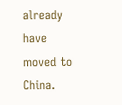already have moved to China.